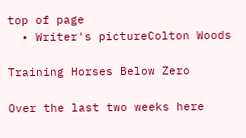top of page
  • Writer's pictureColton Woods

Training Horses Below Zero

Over the last two weeks here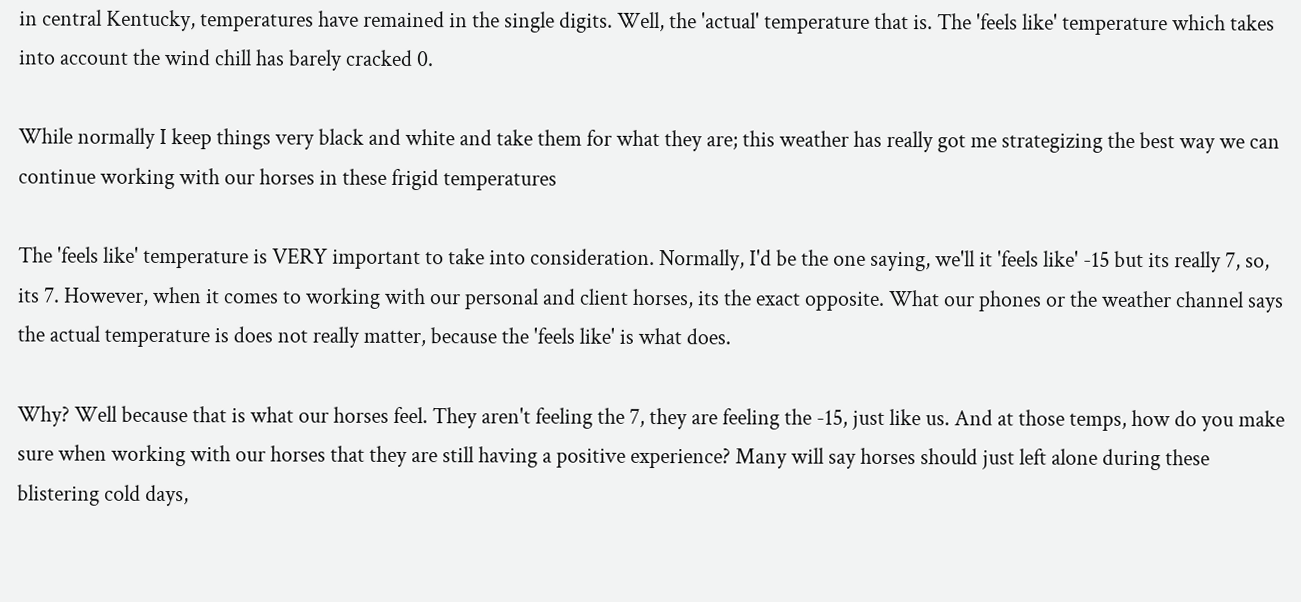in central Kentucky, temperatures have remained in the single digits. Well, the 'actual' temperature that is. The 'feels like' temperature which takes into account the wind chill has barely cracked 0.

While normally I keep things very black and white and take them for what they are; this weather has really got me strategizing the best way we can continue working with our horses in these frigid temperatures

The 'feels like' temperature is VERY important to take into consideration. Normally, I'd be the one saying, we'll it 'feels like' -15 but its really 7, so, its 7. However, when it comes to working with our personal and client horses, its the exact opposite. What our phones or the weather channel says the actual temperature is does not really matter, because the 'feels like' is what does.

Why? Well because that is what our horses feel. They aren't feeling the 7, they are feeling the -15, just like us. And at those temps, how do you make sure when working with our horses that they are still having a positive experience? Many will say horses should just left alone during these blistering cold days,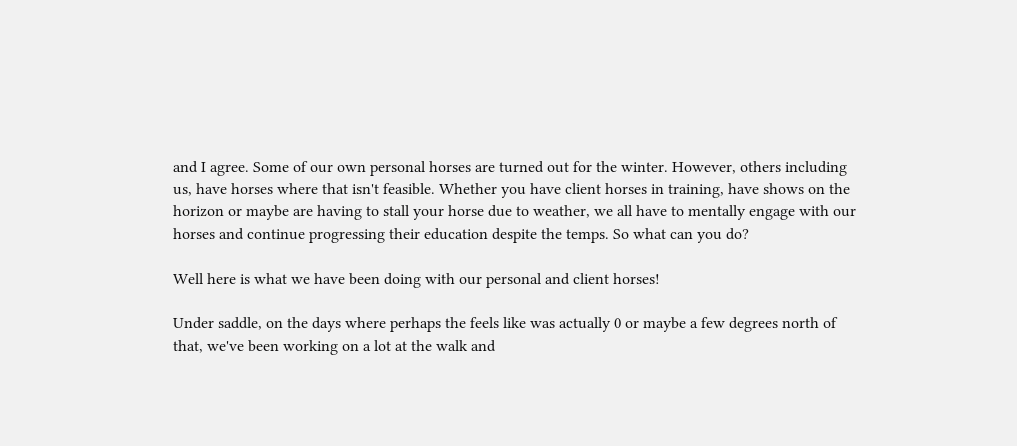and I agree. Some of our own personal horses are turned out for the winter. However, others including us, have horses where that isn't feasible. Whether you have client horses in training, have shows on the horizon or maybe are having to stall your horse due to weather, we all have to mentally engage with our horses and continue progressing their education despite the temps. So what can you do?

Well here is what we have been doing with our personal and client horses!

Under saddle, on the days where perhaps the feels like was actually 0 or maybe a few degrees north of that, we've been working on a lot at the walk and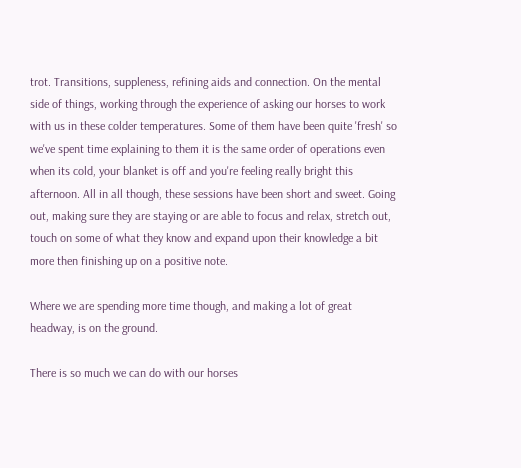trot. Transitions, suppleness, refining aids and connection. On the mental side of things, working through the experience of asking our horses to work with us in these colder temperatures. Some of them have been quite 'fresh' so we've spent time explaining to them it is the same order of operations even when its cold, your blanket is off and you're feeling really bright this afternoon. All in all though, these sessions have been short and sweet. Going out, making sure they are staying or are able to focus and relax, stretch out, touch on some of what they know and expand upon their knowledge a bit more then finishing up on a positive note.

Where we are spending more time though, and making a lot of great headway, is on the ground.

There is so much we can do with our horses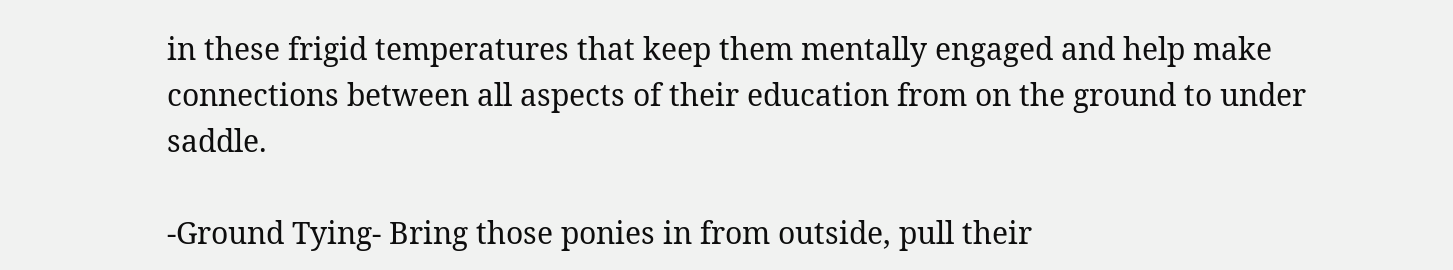in these frigid temperatures that keep them mentally engaged and help make connections between all aspects of their education from on the ground to under saddle.

-Ground Tying- Bring those ponies in from outside, pull their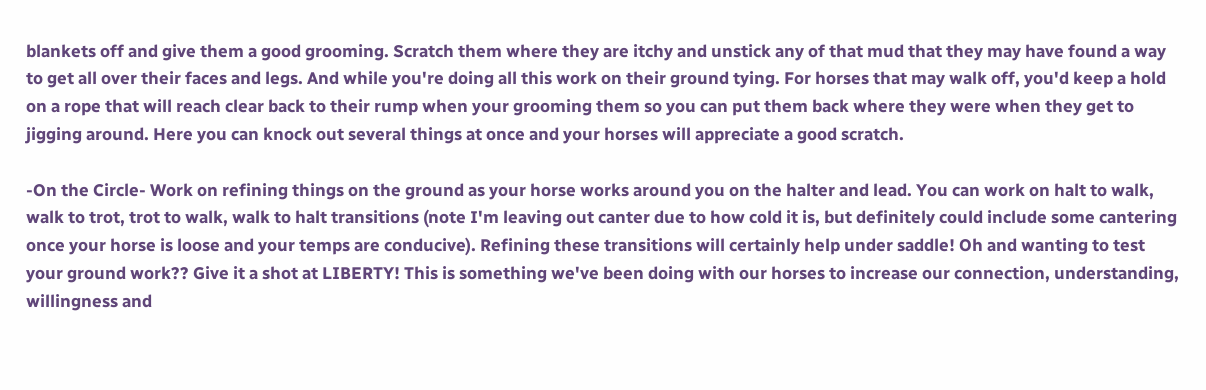blankets off and give them a good grooming. Scratch them where they are itchy and unstick any of that mud that they may have found a way to get all over their faces and legs. And while you're doing all this work on their ground tying. For horses that may walk off, you'd keep a hold on a rope that will reach clear back to their rump when your grooming them so you can put them back where they were when they get to jigging around. Here you can knock out several things at once and your horses will appreciate a good scratch.

-On the Circle- Work on refining things on the ground as your horse works around you on the halter and lead. You can work on halt to walk, walk to trot, trot to walk, walk to halt transitions (note I'm leaving out canter due to how cold it is, but definitely could include some cantering once your horse is loose and your temps are conducive). Refining these transitions will certainly help under saddle! Oh and wanting to test your ground work?? Give it a shot at LIBERTY! This is something we've been doing with our horses to increase our connection, understanding, willingness and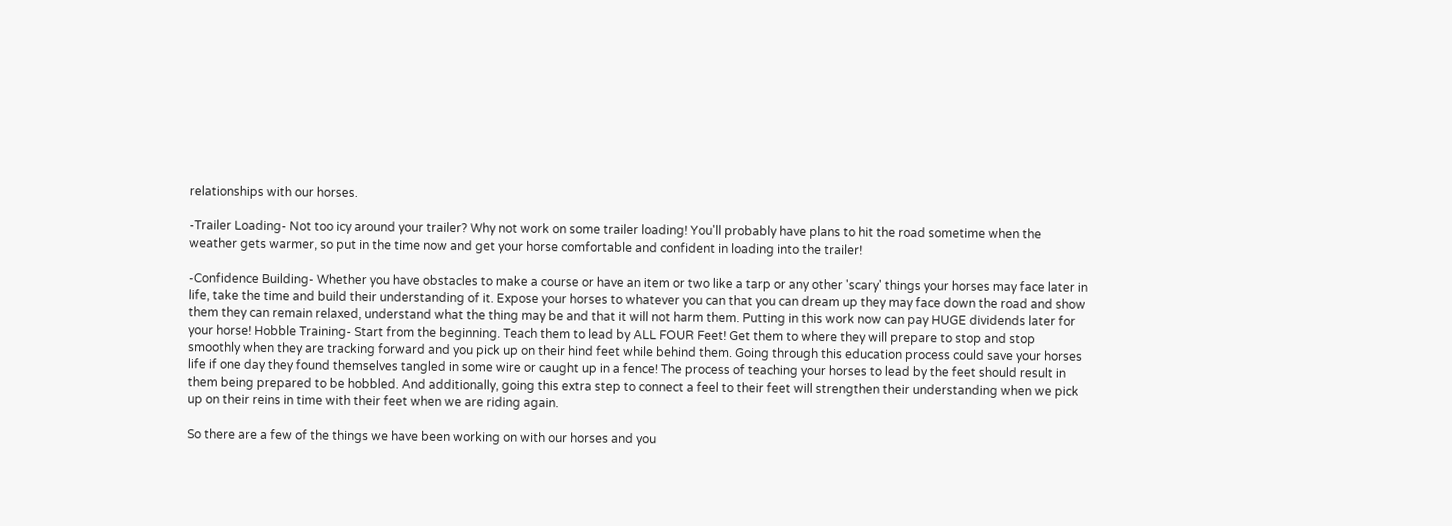relationships with our horses.

-Trailer Loading- Not too icy around your trailer? Why not work on some trailer loading! You'll probably have plans to hit the road sometime when the weather gets warmer, so put in the time now and get your horse comfortable and confident in loading into the trailer!

-Confidence Building- Whether you have obstacles to make a course or have an item or two like a tarp or any other 'scary' things your horses may face later in life, take the time and build their understanding of it. Expose your horses to whatever you can that you can dream up they may face down the road and show them they can remain relaxed, understand what the thing may be and that it will not harm them. Putting in this work now can pay HUGE dividends later for your horse! Hobble Training- Start from the beginning. Teach them to lead by ALL FOUR Feet! Get them to where they will prepare to stop and stop smoothly when they are tracking forward and you pick up on their hind feet while behind them. Going through this education process could save your horses life if one day they found themselves tangled in some wire or caught up in a fence! The process of teaching your horses to lead by the feet should result in them being prepared to be hobbled. And additionally, going this extra step to connect a feel to their feet will strengthen their understanding when we pick up on their reins in time with their feet when we are riding again.

So there are a few of the things we have been working on with our horses and you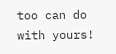too can do with yours!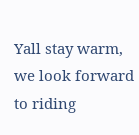Yall stay warm, we look forward to riding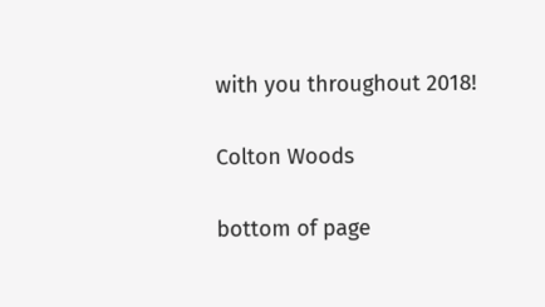with you throughout 2018!

Colton Woods

bottom of page